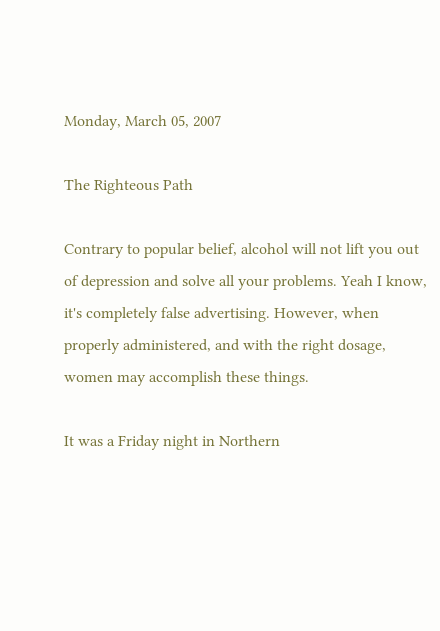Monday, March 05, 2007

The Righteous Path

Contrary to popular belief, alcohol will not lift you out of depression and solve all your problems. Yeah I know, it's completely false advertising. However, when properly administered, and with the right dosage, women may accomplish these things.

It was a Friday night in Northern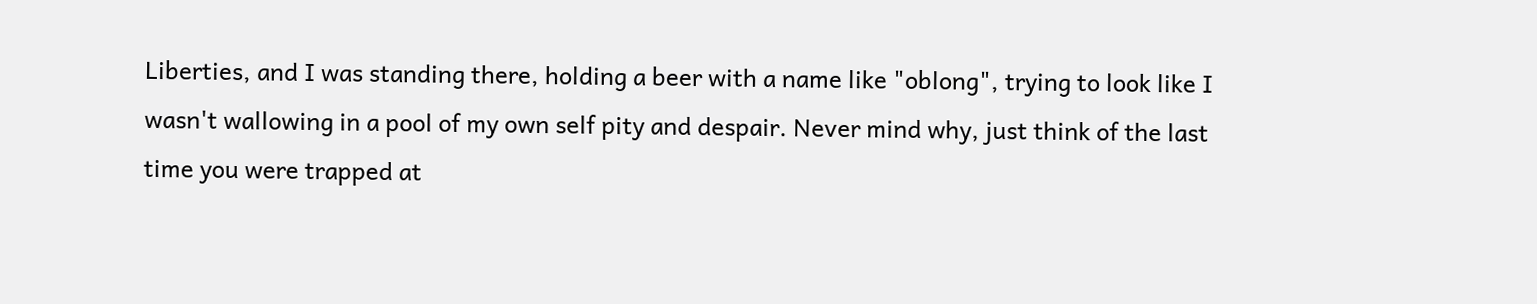Liberties, and I was standing there, holding a beer with a name like "oblong", trying to look like I wasn't wallowing in a pool of my own self pity and despair. Never mind why, just think of the last time you were trapped at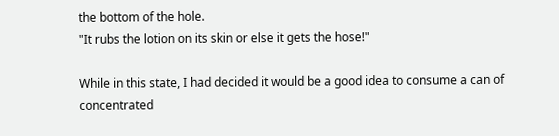the bottom of the hole.
"It rubs the lotion on its skin or else it gets the hose!"

While in this state, I had decided it would be a good idea to consume a can of concentrated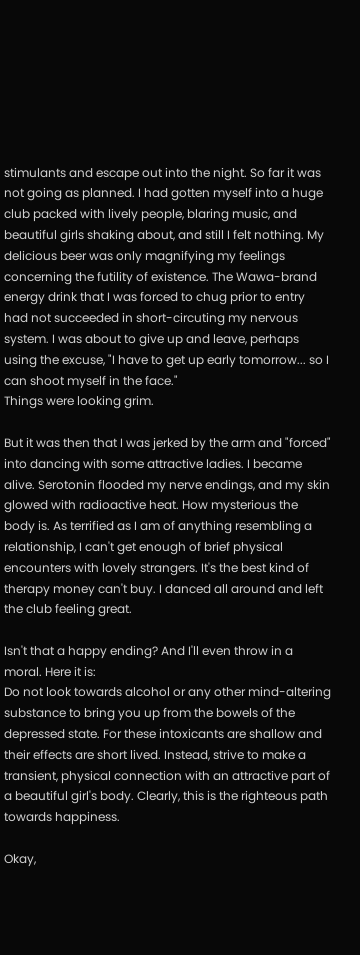stimulants and escape out into the night. So far it was not going as planned. I had gotten myself into a huge club packed with lively people, blaring music, and beautiful girls shaking about, and still I felt nothing. My delicious beer was only magnifying my feelings concerning the futility of existence. The Wawa-brand energy drink that I was forced to chug prior to entry had not succeeded in short-circuting my nervous system. I was about to give up and leave, perhaps using the excuse, "I have to get up early tomorrow... so I can shoot myself in the face."
Things were looking grim.

But it was then that I was jerked by the arm and "forced" into dancing with some attractive ladies. I became alive. Serotonin flooded my nerve endings, and my skin glowed with radioactive heat. How mysterious the body is. As terrified as I am of anything resembling a relationship, I can't get enough of brief physical encounters with lovely strangers. It's the best kind of therapy money can't buy. I danced all around and left the club feeling great.

Isn't that a happy ending? And I'll even throw in a moral. Here it is:
Do not look towards alcohol or any other mind-altering substance to bring you up from the bowels of the depressed state. For these intoxicants are shallow and their effects are short lived. Instead, strive to make a transient, physical connection with an attractive part of a beautiful girl's body. Clearly, this is the righteous path towards happiness.

Okay,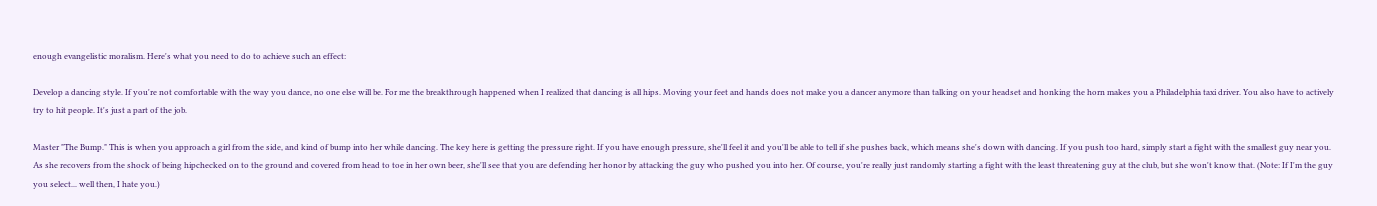enough evangelistic moralism. Here's what you need to do to achieve such an effect:

Develop a dancing style. If you're not comfortable with the way you dance, no one else will be. For me the breakthrough happened when I realized that dancing is all hips. Moving your feet and hands does not make you a dancer anymore than talking on your headset and honking the horn makes you a Philadelphia taxi driver. You also have to actively try to hit people. It's just a part of the job.

Master "The Bump." This is when you approach a girl from the side, and kind of bump into her while dancing. The key here is getting the pressure right. If you have enough pressure, she'll feel it and you'll be able to tell if she pushes back, which means she's down with dancing. If you push too hard, simply start a fight with the smallest guy near you.
As she recovers from the shock of being hipchecked on to the ground and covered from head to toe in her own beer, she'll see that you are defending her honor by attacking the guy who pushed you into her. Of course, you're really just randomly starting a fight with the least threatening guy at the club, but she won't know that. (Note: If I'm the guy you select... well then, I hate you.)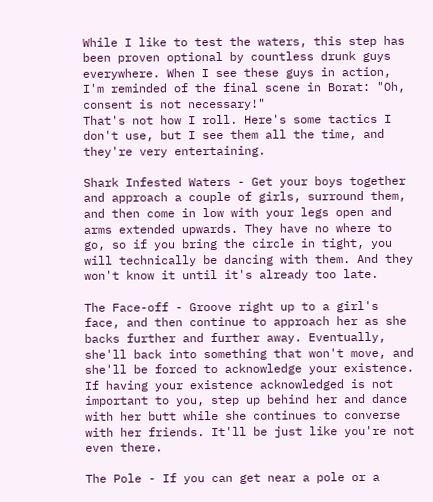While I like to test the waters, this step has been proven optional by countless drunk guys everywhere. When I see these guys in action, I'm reminded of the final scene in Borat: "Oh, consent is not necessary!"
That's not how I roll. Here's some tactics I don't use, but I see them all the time, and they're very entertaining.

Shark Infested Waters - Get your boys together and approach a couple of girls, surround them, and then come in low with your legs open and arms extended upwards. They have no where to go, so if you bring the circle in tight, you will technically be dancing with them. And they won't know it until it's already too late.

The Face-off - Groove right up to a girl's face, and then continue to approach her as she backs further and further away. Eventually, she'll back into something that won't move, and she'll be forced to acknowledge your existence. If having your existence acknowledged is not important to you, step up behind her and dance with her butt while she continues to converse with her friends. It'll be just like you're not even there.

The Pole - If you can get near a pole or a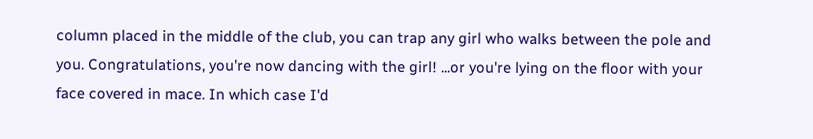column placed in the middle of the club, you can trap any girl who walks between the pole and you. Congratulations, you're now dancing with the girl! ...or you're lying on the floor with your face covered in mace. In which case I'd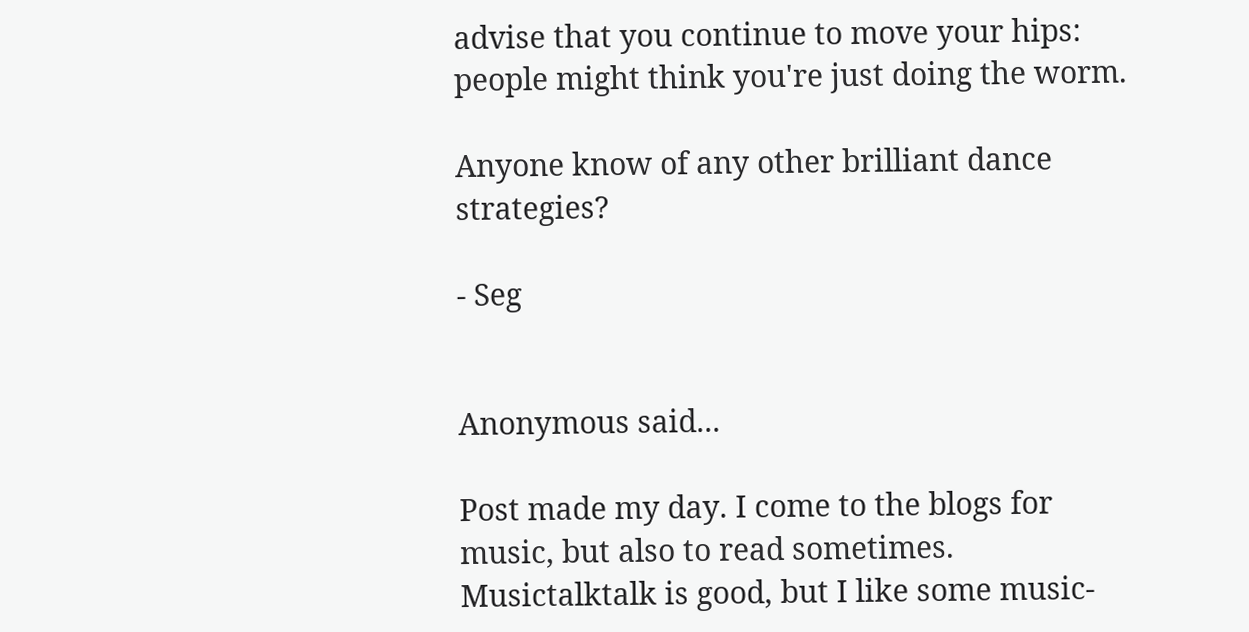advise that you continue to move your hips: people might think you're just doing the worm.

Anyone know of any other brilliant dance strategies?

- Seg


Anonymous said...

Post made my day. I come to the blogs for music, but also to read sometimes. Musictalktalk is good, but I like some music-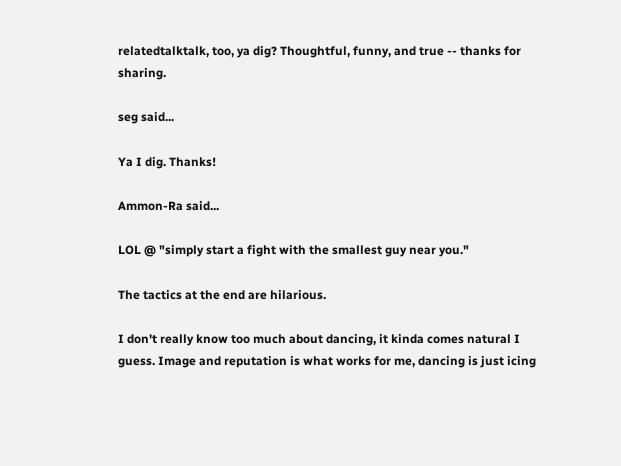relatedtalktalk, too, ya dig? Thoughtful, funny, and true -- thanks for sharing.

seg said...

Ya I dig. Thanks!

Ammon-Ra said...

LOL @ "simply start a fight with the smallest guy near you."

The tactics at the end are hilarious.

I don't really know too much about dancing, it kinda comes natural I guess. Image and reputation is what works for me, dancing is just icing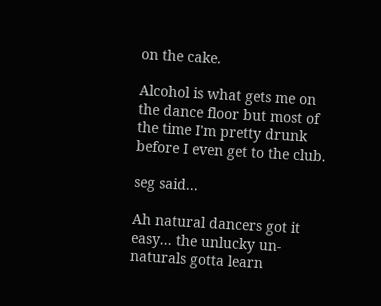on the cake.

Alcohol is what gets me on the dance floor but most of the time I'm pretty drunk before I even get to the club.

seg said...

Ah natural dancers got it easy... the unlucky un-naturals gotta learn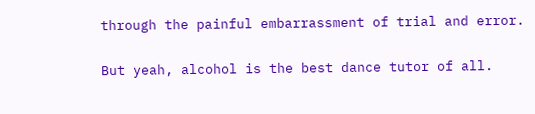through the painful embarrassment of trial and error.

But yeah, alcohol is the best dance tutor of all.